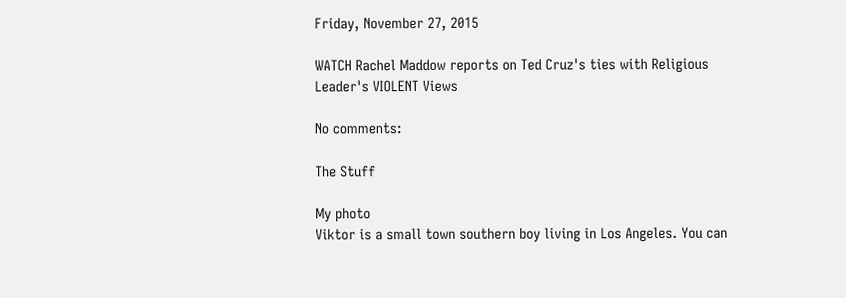Friday, November 27, 2015

WATCH Rachel Maddow reports on Ted Cruz's ties with Religious Leader's VIOLENT Views

No comments:

The Stuff

My photo
Viktor is a small town southern boy living in Los Angeles. You can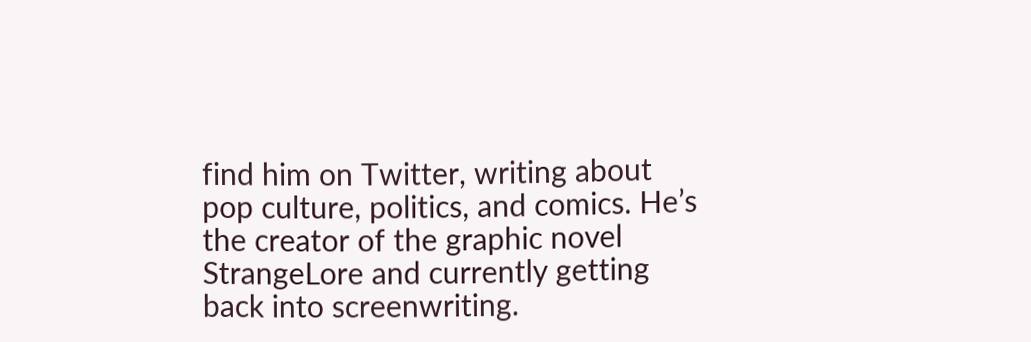find him on Twitter, writing about pop culture, politics, and comics. He’s the creator of the graphic novel StrangeLore and currently getting back into screenwriting.